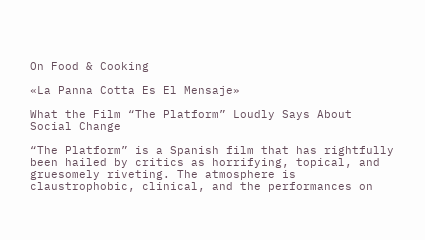On Food & Cooking

«La Panna Cotta Es El Mensaje»

What the Film “The Platform” Loudly Says About Social Change

“The Platform” is a Spanish film that has rightfully been hailed by critics as horrifying, topical, and gruesomely riveting. The atmosphere is claustrophobic, clinical, and the performances on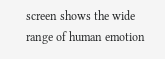screen shows the wide range of human emotion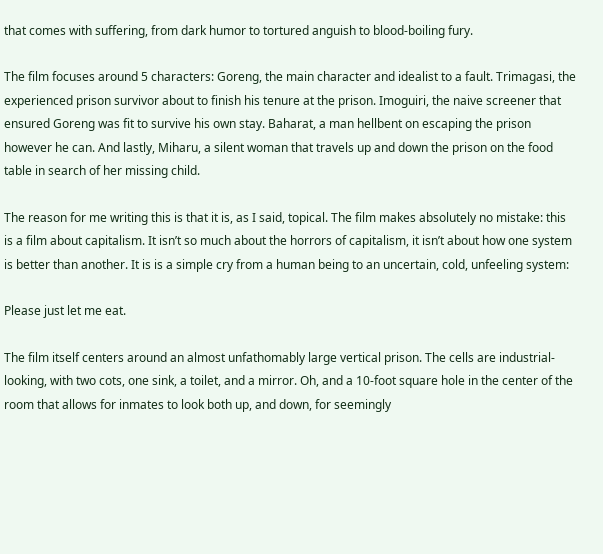that comes with suffering, from dark humor to tortured anguish to blood-boiling fury.

The film focuses around 5 characters: Goreng, the main character and idealist to a fault. Trimagasi, the experienced prison survivor about to finish his tenure at the prison. Imoguiri, the naive screener that ensured Goreng was fit to survive his own stay. Baharat, a man hellbent on escaping the prison however he can. And lastly, Miharu, a silent woman that travels up and down the prison on the food table in search of her missing child.

The reason for me writing this is that it is, as I said, topical. The film makes absolutely no mistake: this is a film about capitalism. It isn’t so much about the horrors of capitalism, it isn’t about how one system is better than another. It is is a simple cry from a human being to an uncertain, cold, unfeeling system:

Please just let me eat.

The film itself centers around an almost unfathomably large vertical prison. The cells are industrial-looking, with two cots, one sink, a toilet, and a mirror. Oh, and a 10-foot square hole in the center of the room that allows for inmates to look both up, and down, for seemingly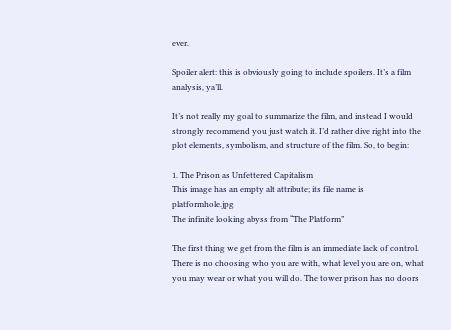ever.

Spoiler alert: this is obviously going to include spoilers. It’s a film analysis, ya’ll.

It’s not really my goal to summarize the film, and instead I would strongly recommend you just watch it. I’d rather dive right into the plot elements, symbolism, and structure of the film. So, to begin:

1. The Prison as Unfettered Capitalism
This image has an empty alt attribute; its file name is platformhole.jpg
The infinite looking abyss from “The Platform”

The first thing we get from the film is an immediate lack of control. There is no choosing who you are with, what level you are on, what you may wear or what you will do. The tower prison has no doors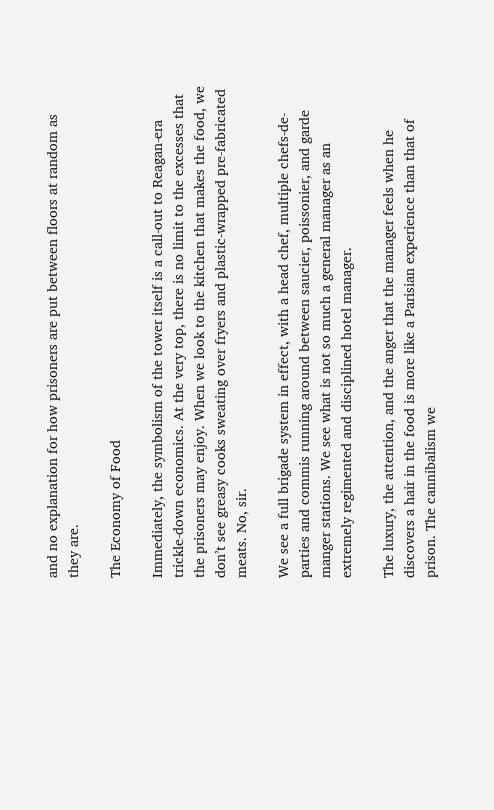and no explanation for how prisoners are put between floors at random as they are.

The Economy of Food

Immediately, the symbolism of the tower itself is a call-out to Reagan-era trickle-down economics. At the very top, there is no limit to the excesses that the prisoners may enjoy. When we look to the kitchen that makes the food, we don’t see greasy cooks sweating over fryers and plastic-wrapped pre-fabricated meats. No, sir.

We see a full brigade system in effect, with a head chef, multiple chefs-de-parties and commis running around between saucier, poissonier, and garde manger stations. We see what is not so much a general manager as an extremely regimented and disciplined hotel manager.

The luxury, the attention, and the anger that the manager feels when he discovers a hair in the food is more like a Parisian experience than that of prison. The cannibalism we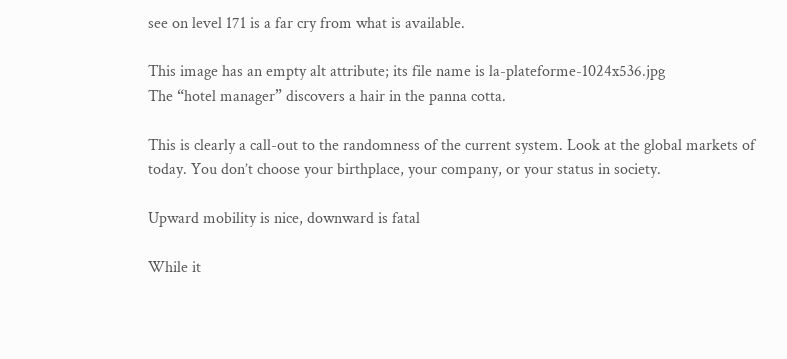see on level 171 is a far cry from what is available.

This image has an empty alt attribute; its file name is la-plateforme-1024x536.jpg
The “hotel manager” discovers a hair in the panna cotta.

This is clearly a call-out to the randomness of the current system. Look at the global markets of today. You don’t choose your birthplace, your company, or your status in society.

Upward mobility is nice, downward is fatal

While it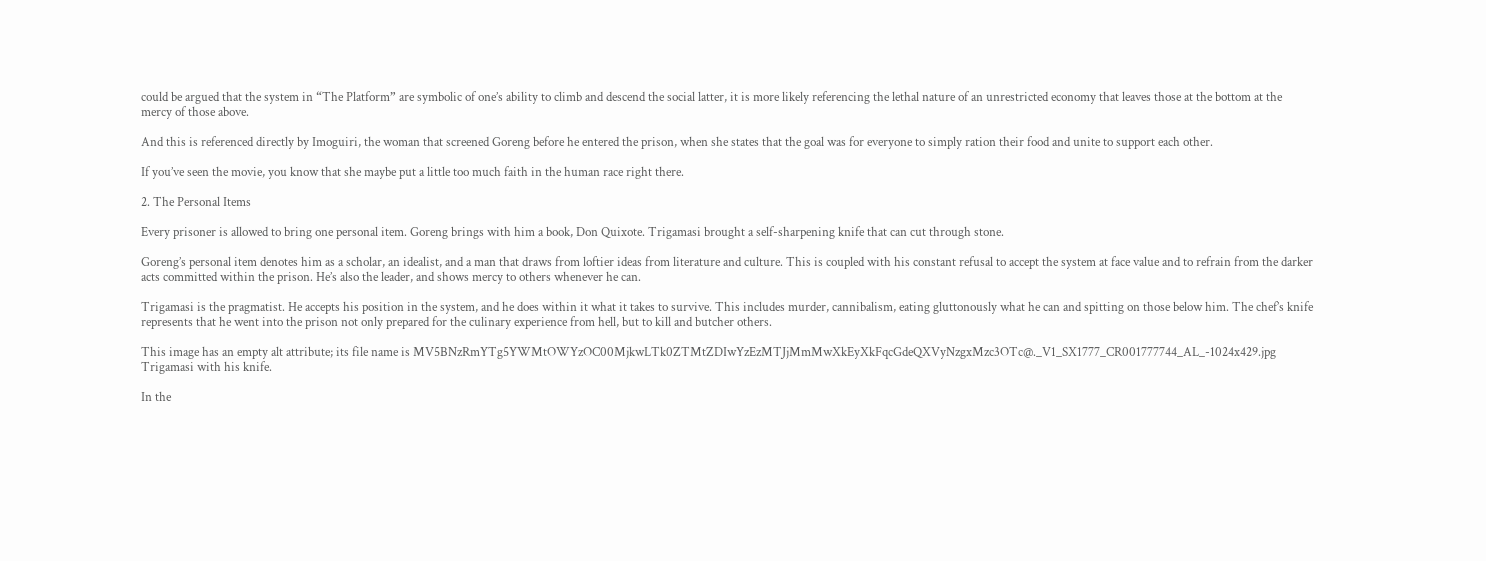could be argued that the system in “The Platform” are symbolic of one’s ability to climb and descend the social latter, it is more likely referencing the lethal nature of an unrestricted economy that leaves those at the bottom at the mercy of those above.

And this is referenced directly by Imoguiri, the woman that screened Goreng before he entered the prison, when she states that the goal was for everyone to simply ration their food and unite to support each other.

If you’ve seen the movie, you know that she maybe put a little too much faith in the human race right there.

2. The Personal Items

Every prisoner is allowed to bring one personal item. Goreng brings with him a book, Don Quixote. Trigamasi brought a self-sharpening knife that can cut through stone.

Goreng’s personal item denotes him as a scholar, an idealist, and a man that draws from loftier ideas from literature and culture. This is coupled with his constant refusal to accept the system at face value and to refrain from the darker acts committed within the prison. He’s also the leader, and shows mercy to others whenever he can.

Trigamasi is the pragmatist. He accepts his position in the system, and he does within it what it takes to survive. This includes murder, cannibalism, eating gluttonously what he can and spitting on those below him. The chef’s knife represents that he went into the prison not only prepared for the culinary experience from hell, but to kill and butcher others.

This image has an empty alt attribute; its file name is MV5BNzRmYTg5YWMtOWYzOC00MjkwLTk0ZTMtZDIwYzEzMTJjMmMwXkEyXkFqcGdeQXVyNzgxMzc3OTc@._V1_SX1777_CR001777744_AL_-1024x429.jpg
Trigamasi with his knife.

In the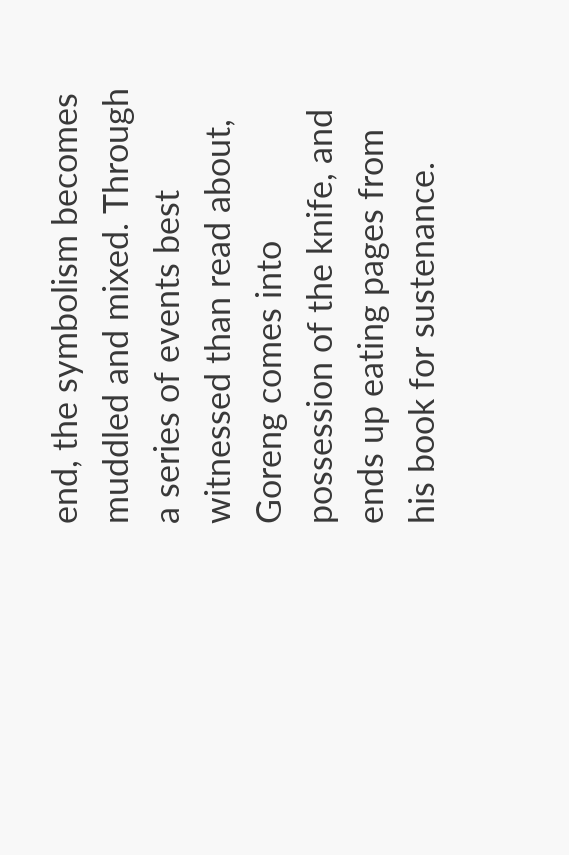end, the symbolism becomes muddled and mixed. Through a series of events best witnessed than read about, Goreng comes into possession of the knife, and ends up eating pages from his book for sustenance.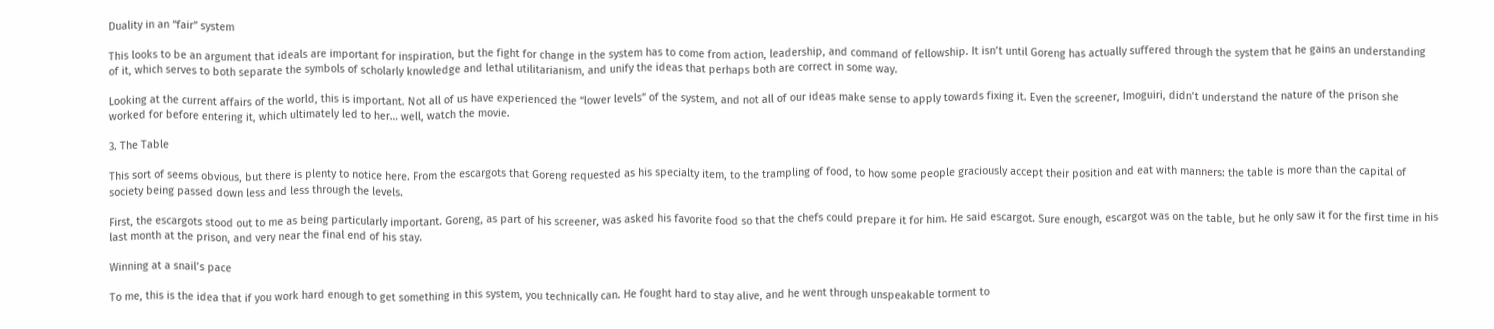Duality in an “fair” system

This looks to be an argument that ideals are important for inspiration, but the fight for change in the system has to come from action, leadership, and command of fellowship. It isn’t until Goreng has actually suffered through the system that he gains an understanding of it, which serves to both separate the symbols of scholarly knowledge and lethal utilitarianism, and unify the ideas that perhaps both are correct in some way.

Looking at the current affairs of the world, this is important. Not all of us have experienced the “lower levels” of the system, and not all of our ideas make sense to apply towards fixing it. Even the screener, Imoguiri, didn’t understand the nature of the prison she worked for before entering it, which ultimately led to her… well, watch the movie.

3. The Table

This sort of seems obvious, but there is plenty to notice here. From the escargots that Goreng requested as his specialty item, to the trampling of food, to how some people graciously accept their position and eat with manners: the table is more than the capital of society being passed down less and less through the levels.

First, the escargots stood out to me as being particularly important. Goreng, as part of his screener, was asked his favorite food so that the chefs could prepare it for him. He said escargot. Sure enough, escargot was on the table, but he only saw it for the first time in his last month at the prison, and very near the final end of his stay.

Winning at a snail’s pace

To me, this is the idea that if you work hard enough to get something in this system, you technically can. He fought hard to stay alive, and he went through unspeakable torment to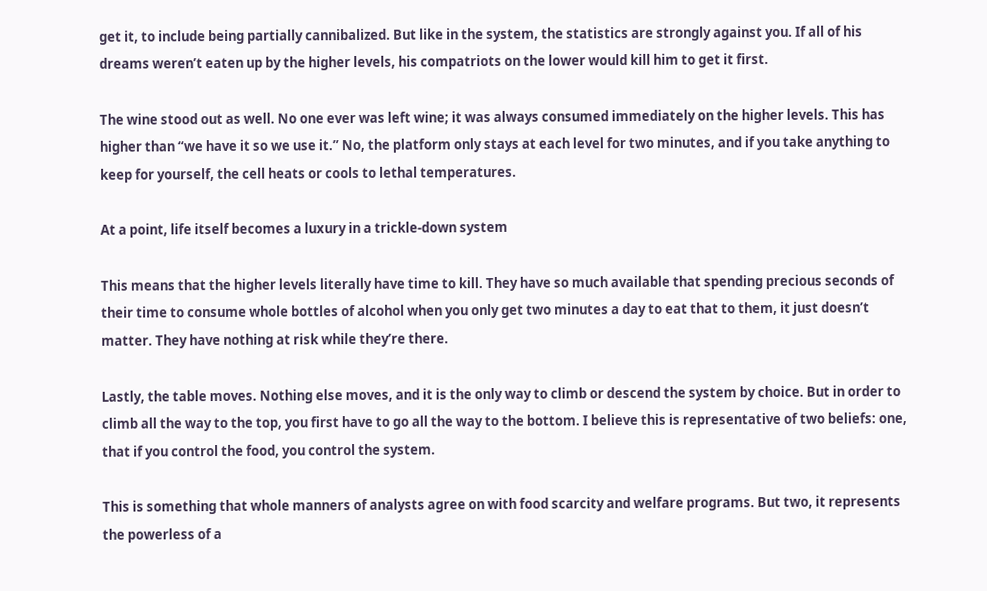get it, to include being partially cannibalized. But like in the system, the statistics are strongly against you. If all of his dreams weren’t eaten up by the higher levels, his compatriots on the lower would kill him to get it first.

The wine stood out as well. No one ever was left wine; it was always consumed immediately on the higher levels. This has higher than “we have it so we use it.” No, the platform only stays at each level for two minutes, and if you take anything to keep for yourself, the cell heats or cools to lethal temperatures.

At a point, life itself becomes a luxury in a trickle-down system

This means that the higher levels literally have time to kill. They have so much available that spending precious seconds of their time to consume whole bottles of alcohol when you only get two minutes a day to eat that to them, it just doesn’t matter. They have nothing at risk while they’re there.

Lastly, the table moves. Nothing else moves, and it is the only way to climb or descend the system by choice. But in order to climb all the way to the top, you first have to go all the way to the bottom. I believe this is representative of two beliefs: one, that if you control the food, you control the system.

This is something that whole manners of analysts agree on with food scarcity and welfare programs. But two, it represents the powerless of a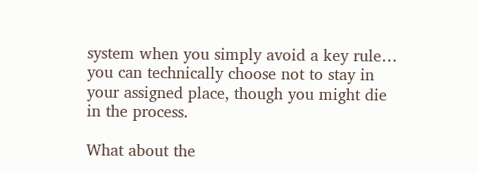system when you simply avoid a key rule… you can technically choose not to stay in your assigned place, though you might die in the process.

What about the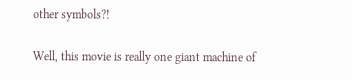other symbols?!

Well, this movie is really one giant machine of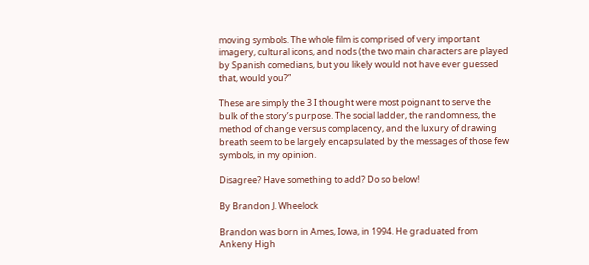moving symbols. The whole film is comprised of very important imagery, cultural icons, and nods (the two main characters are played by Spanish comedians, but you likely would not have ever guessed that, would you?”

These are simply the 3 I thought were most poignant to serve the bulk of the story’s purpose. The social ladder, the randomness, the method of change versus complacency, and the luxury of drawing breath seem to be largely encapsulated by the messages of those few symbols, in my opinion.

Disagree? Have something to add? Do so below!

By Brandon J. Wheelock

Brandon was born in Ames, Iowa, in 1994. He graduated from Ankeny High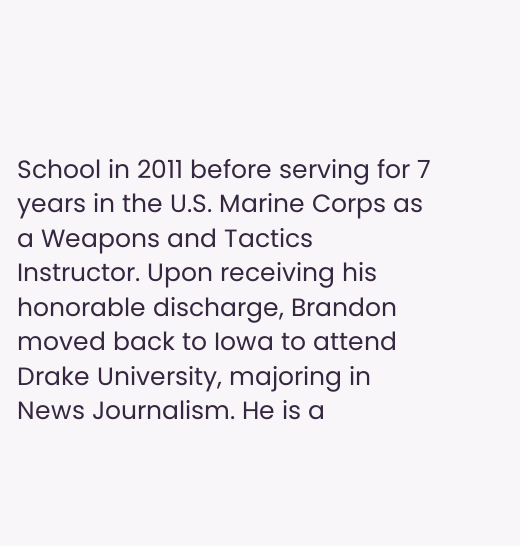School in 2011 before serving for 7 years in the U.S. Marine Corps as a Weapons and Tactics Instructor. Upon receiving his honorable discharge, Brandon moved back to Iowa to attend Drake University, majoring in News Journalism. He is a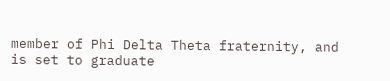member of Phi Delta Theta fraternity, and is set to graduate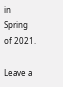in Spring of 2021.

Leave a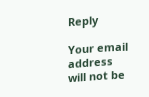Reply

Your email address will not be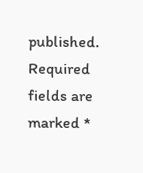published. Required fields are marked *